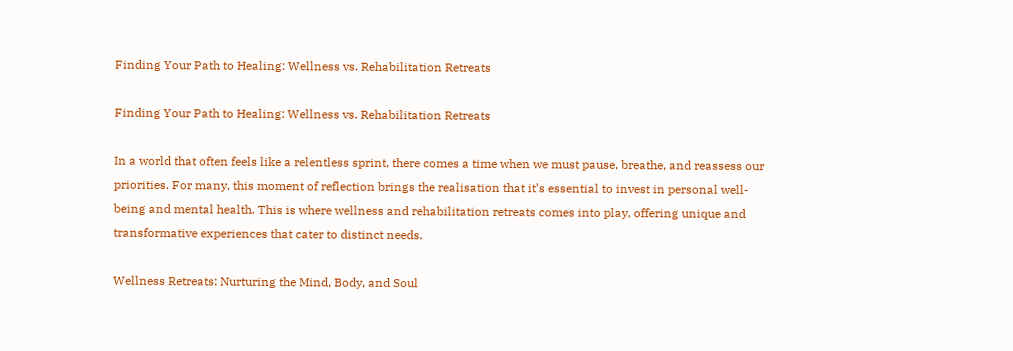Finding Your Path to Healing: Wellness vs. Rehabilitation Retreats

Finding Your Path to Healing: Wellness vs. Rehabilitation Retreats

In a world that often feels like a relentless sprint, there comes a time when we must pause, breathe, and reassess our priorities. For many, this moment of reflection brings the realisation that it’s essential to invest in personal well-being and mental health. This is where wellness and rehabilitation retreats comes into play, offering unique and transformative experiences that cater to distinct needs.

Wellness Retreats: Nurturing the Mind, Body, and Soul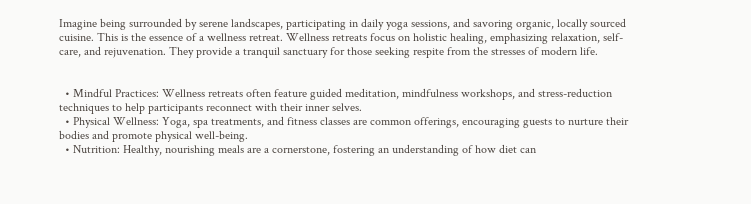Imagine being surrounded by serene landscapes, participating in daily yoga sessions, and savoring organic, locally sourced cuisine. This is the essence of a wellness retreat. Wellness retreats focus on holistic healing, emphasizing relaxation, self-care, and rejuvenation. They provide a tranquil sanctuary for those seeking respite from the stresses of modern life.


  • Mindful Practices: Wellness retreats often feature guided meditation, mindfulness workshops, and stress-reduction techniques to help participants reconnect with their inner selves.
  • Physical Wellness: Yoga, spa treatments, and fitness classes are common offerings, encouraging guests to nurture their bodies and promote physical well-being.
  • Nutrition: Healthy, nourishing meals are a cornerstone, fostering an understanding of how diet can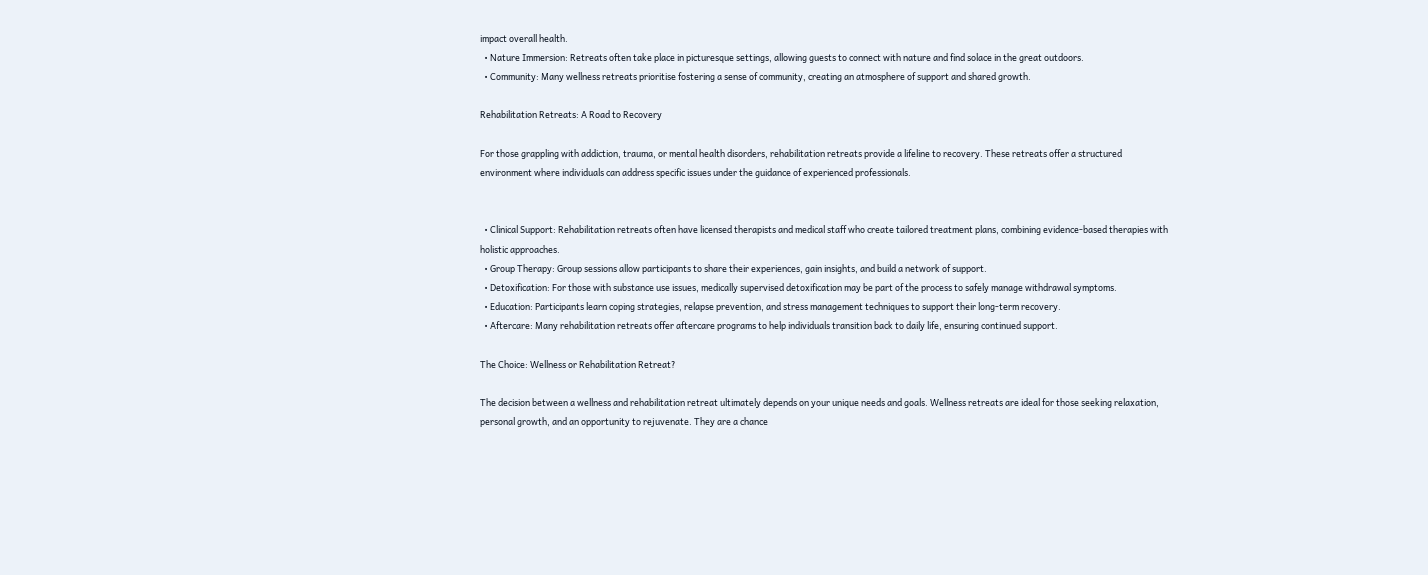impact overall health.
  • Nature Immersion: Retreats often take place in picturesque settings, allowing guests to connect with nature and find solace in the great outdoors.
  • Community: Many wellness retreats prioritise fostering a sense of community, creating an atmosphere of support and shared growth.

Rehabilitation Retreats: A Road to Recovery

For those grappling with addiction, trauma, or mental health disorders, rehabilitation retreats provide a lifeline to recovery. These retreats offer a structured environment where individuals can address specific issues under the guidance of experienced professionals.


  • Clinical Support: Rehabilitation retreats often have licensed therapists and medical staff who create tailored treatment plans, combining evidence-based therapies with holistic approaches.
  • Group Therapy: Group sessions allow participants to share their experiences, gain insights, and build a network of support.
  • Detoxification: For those with substance use issues, medically supervised detoxification may be part of the process to safely manage withdrawal symptoms.
  • Education: Participants learn coping strategies, relapse prevention, and stress management techniques to support their long-term recovery.
  • Aftercare: Many rehabilitation retreats offer aftercare programs to help individuals transition back to daily life, ensuring continued support.

The Choice: Wellness or Rehabilitation Retreat?

The decision between a wellness and rehabilitation retreat ultimately depends on your unique needs and goals. Wellness retreats are ideal for those seeking relaxation, personal growth, and an opportunity to rejuvenate. They are a chance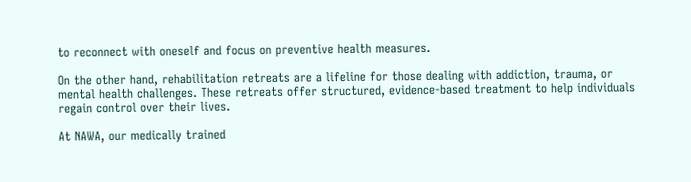to reconnect with oneself and focus on preventive health measures.

On the other hand, rehabilitation retreats are a lifeline for those dealing with addiction, trauma, or mental health challenges. These retreats offer structured, evidence-based treatment to help individuals regain control over their lives.

At NAWA, our medically trained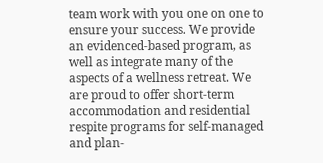team work with you one on one to ensure your success. We provide an evidenced-based program, as well as integrate many of the aspects of a wellness retreat. We are proud to offer short-term accommodation and residential respite programs for self-managed and plan-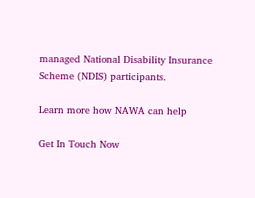managed National Disability Insurance Scheme (NDIS) participants.

Learn more how NAWA can help

Get In Touch Now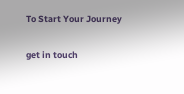To Start Your Journey

get in touch